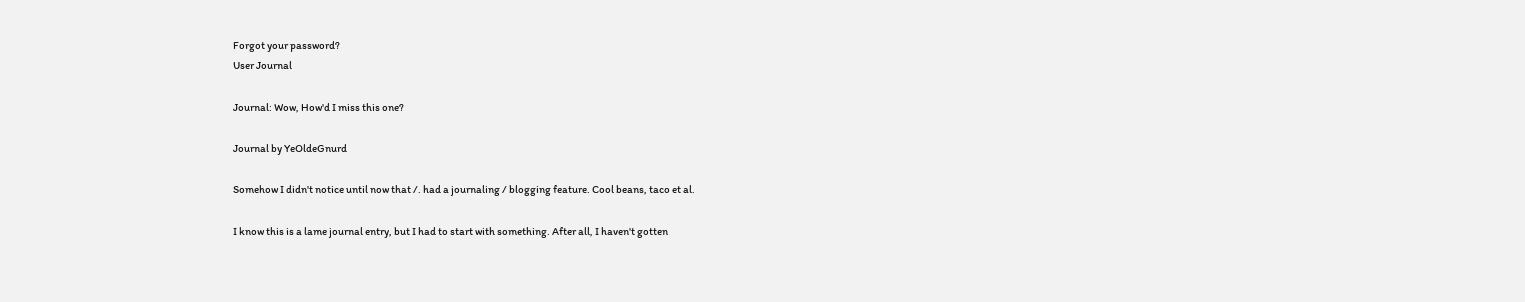Forgot your password?
User Journal

Journal: Wow, How'd I miss this one?

Journal by YeOldeGnurd

Somehow I didn't notice until now that /. had a journaling / blogging feature. Cool beans, taco et al.

I know this is a lame journal entry, but I had to start with something. After all, I haven't gotten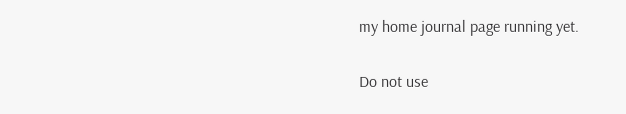my home journal page running yet.

Do not use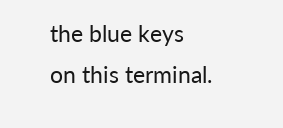the blue keys on this terminal.